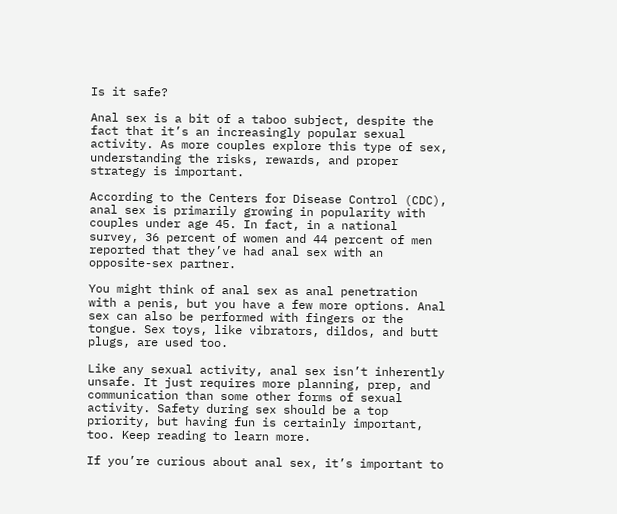Is it safe?

Anal sex is a bit of a taboo subject, despite the fact that it’s an increasingly popular sexual activity. As more couples explore this type of sex, understanding the risks, rewards, and proper strategy is important.

According to the Centers for Disease Control (CDC), anal sex is primarily growing in popularity with couples under age 45. In fact, in a national survey, 36 percent of women and 44 percent of men reported that they’ve had anal sex with an opposite-sex partner.

You might think of anal sex as anal penetration with a penis, but you have a few more options. Anal sex can also be performed with fingers or the tongue. Sex toys, like vibrators, dildos, and butt plugs, are used too.

Like any sexual activity, anal sex isn’t inherently unsafe. It just requires more planning, prep, and communication than some other forms of sexual activity. Safety during sex should be a top priority, but having fun is certainly important, too. Keep reading to learn more.

If you’re curious about anal sex, it’s important to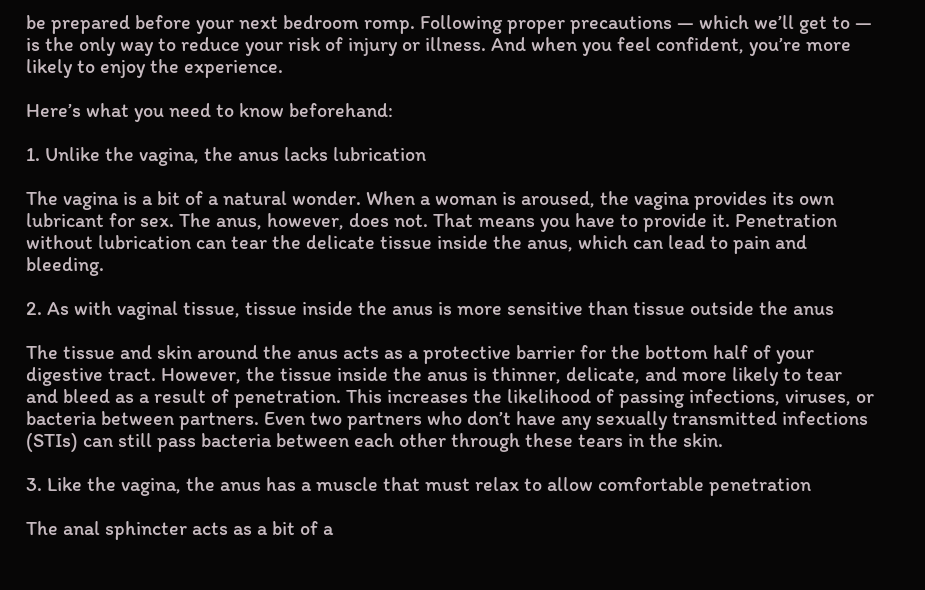be prepared before your next bedroom romp. Following proper precautions — which we’ll get to — is the only way to reduce your risk of injury or illness. And when you feel confident, you’re more likely to enjoy the experience.

Here’s what you need to know beforehand:

1. Unlike the vagina, the anus lacks lubrication

The vagina is a bit of a natural wonder. When a woman is aroused, the vagina provides its own lubricant for sex. The anus, however, does not. That means you have to provide it. Penetration without lubrication can tear the delicate tissue inside the anus, which can lead to pain and bleeding.

2. As with vaginal tissue, tissue inside the anus is more sensitive than tissue outside the anus

The tissue and skin around the anus acts as a protective barrier for the bottom half of your digestive tract. However, the tissue inside the anus is thinner, delicate, and more likely to tear and bleed as a result of penetration. This increases the likelihood of passing infections, viruses, or bacteria between partners. Even two partners who don’t have any sexually transmitted infections (STIs) can still pass bacteria between each other through these tears in the skin.

3. Like the vagina, the anus has a muscle that must relax to allow comfortable penetration

The anal sphincter acts as a bit of a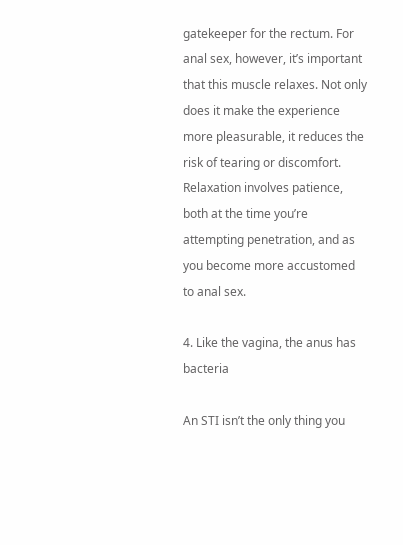gatekeeper for the rectum. For anal sex, however, it’s important that this muscle relaxes. Not only does it make the experience more pleasurable, it reduces the risk of tearing or discomfort. Relaxation involves patience, both at the time you’re attempting penetration, and as you become more accustomed to anal sex.

4. Like the vagina, the anus has bacteria

An STI isn’t the only thing you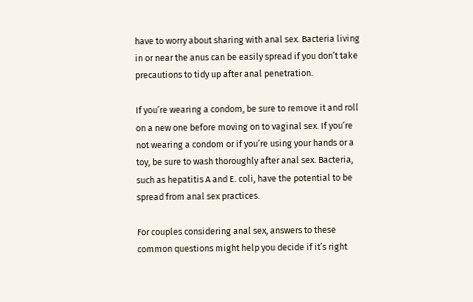have to worry about sharing with anal sex. Bacteria living in or near the anus can be easily spread if you don’t take precautions to tidy up after anal penetration.

If you’re wearing a condom, be sure to remove it and roll on a new one before moving on to vaginal sex. If you’re not wearing a condom or if you’re using your hands or a toy, be sure to wash thoroughly after anal sex. Bacteria, such as hepatitis A and E. coli, have the potential to be spread from anal sex practices.

For couples considering anal sex, answers to these common questions might help you decide if it’s right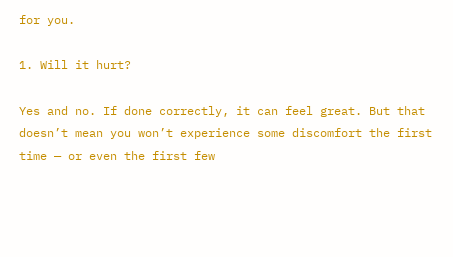for you.

1. Will it hurt?

Yes and no. If done correctly, it can feel great. But that doesn’t mean you won’t experience some discomfort the first time — or even the first few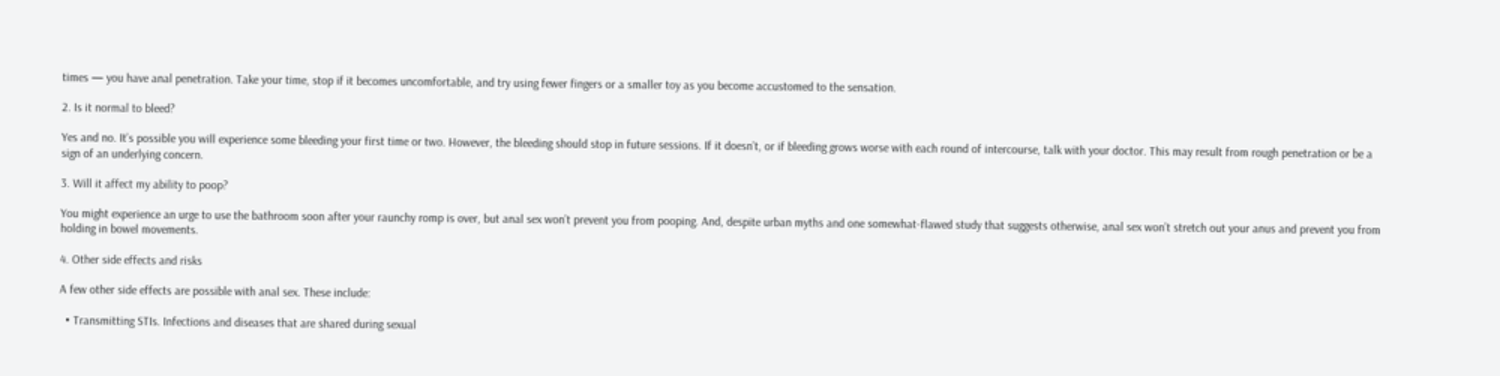times — you have anal penetration. Take your time, stop if it becomes uncomfortable, and try using fewer fingers or a smaller toy as you become accustomed to the sensation.

2. Is it normal to bleed?

Yes and no. It’s possible you will experience some bleeding your first time or two. However, the bleeding should stop in future sessions. If it doesn’t, or if bleeding grows worse with each round of intercourse, talk with your doctor. This may result from rough penetration or be a sign of an underlying concern.

3. Will it affect my ability to poop?

You might experience an urge to use the bathroom soon after your raunchy romp is over, but anal sex won’t prevent you from pooping. And, despite urban myths and one somewhat-flawed study that suggests otherwise, anal sex won’t stretch out your anus and prevent you from holding in bowel movements.

4. Other side effects and risks

A few other side effects are possible with anal sex. These include:

  • Transmitting STIs. Infections and diseases that are shared during sexual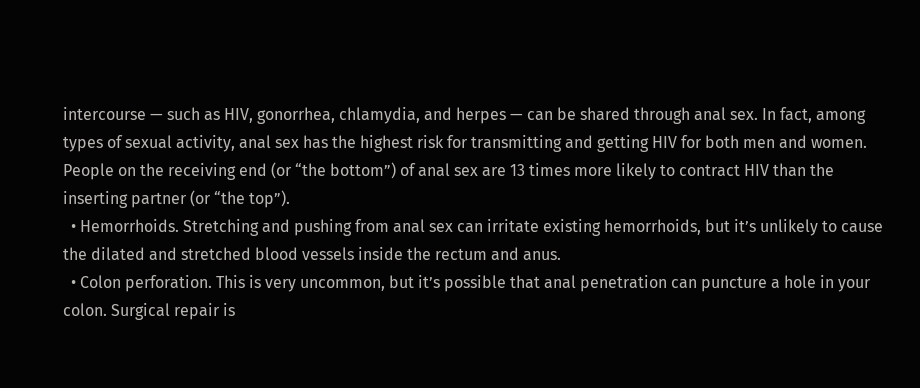intercourse — such as HIV, gonorrhea, chlamydia, and herpes — can be shared through anal sex. In fact, among types of sexual activity, anal sex has the highest risk for transmitting and getting HIV for both men and women. People on the receiving end (or “the bottom”) of anal sex are 13 times more likely to contract HIV than the inserting partner (or “the top”).
  • Hemorrhoids. Stretching and pushing from anal sex can irritate existing hemorrhoids, but it’s unlikely to cause the dilated and stretched blood vessels inside the rectum and anus.
  • Colon perforation. This is very uncommon, but it’s possible that anal penetration can puncture a hole in your colon. Surgical repair is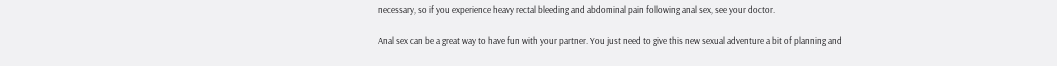necessary, so if you experience heavy rectal bleeding and abdominal pain following anal sex, see your doctor.

Anal sex can be a great way to have fun with your partner. You just need to give this new sexual adventure a bit of planning and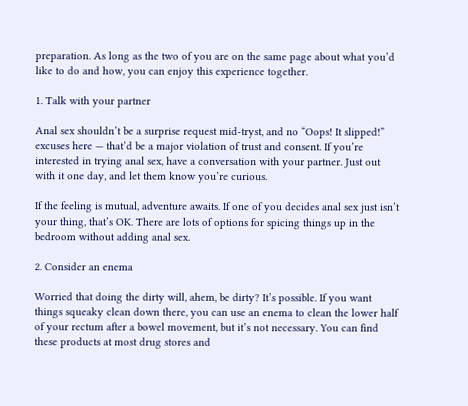preparation. As long as the two of you are on the same page about what you’d like to do and how, you can enjoy this experience together.

1. Talk with your partner

Anal sex shouldn’t be a surprise request mid-tryst, and no “Oops! It slipped!” excuses here — that’d be a major violation of trust and consent. If you’re interested in trying anal sex, have a conversation with your partner. Just out with it one day, and let them know you’re curious.

If the feeling is mutual, adventure awaits. If one of you decides anal sex just isn’t your thing, that’s OK. There are lots of options for spicing things up in the bedroom without adding anal sex.

2. Consider an enema

Worried that doing the dirty will, ahem, be dirty? It’s possible. If you want things squeaky clean down there, you can use an enema to clean the lower half of your rectum after a bowel movement, but it’s not necessary. You can find these products at most drug stores and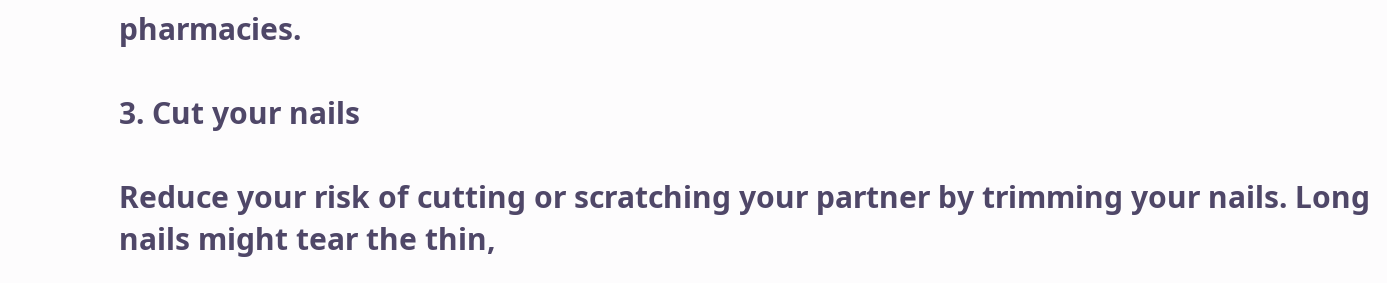pharmacies.

3. Cut your nails

Reduce your risk of cutting or scratching your partner by trimming your nails. Long nails might tear the thin,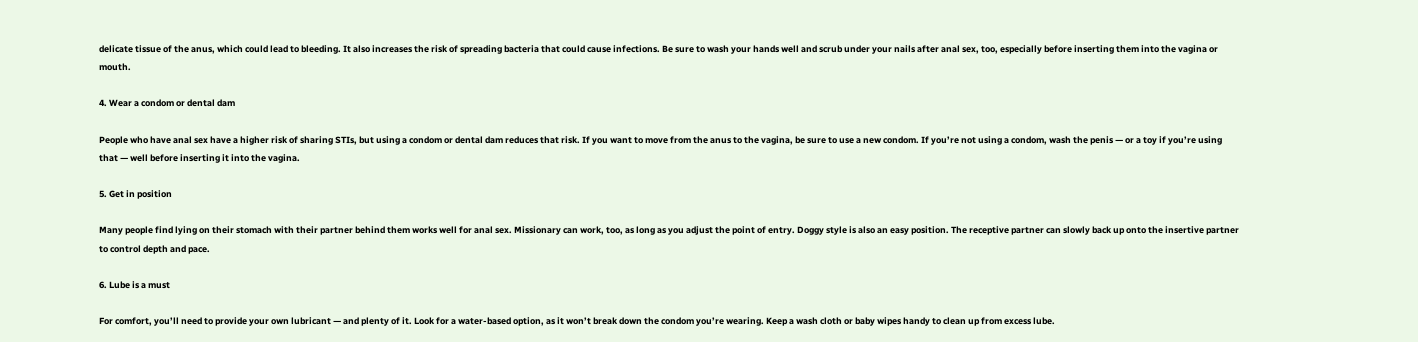delicate tissue of the anus, which could lead to bleeding. It also increases the risk of spreading bacteria that could cause infections. Be sure to wash your hands well and scrub under your nails after anal sex, too, especially before inserting them into the vagina or mouth.

4. Wear a condom or dental dam

People who have anal sex have a higher risk of sharing STIs, but using a condom or dental dam reduces that risk. If you want to move from the anus to the vagina, be sure to use a new condom. If you’re not using a condom, wash the penis — or a toy if you’re using that — well before inserting it into the vagina.

5. Get in position

Many people find lying on their stomach with their partner behind them works well for anal sex. Missionary can work, too, as long as you adjust the point of entry. Doggy style is also an easy position. The receptive partner can slowly back up onto the insertive partner to control depth and pace.

6. Lube is a must

For comfort, you’ll need to provide your own lubricant — and plenty of it. Look for a water-based option, as it won’t break down the condom you’re wearing. Keep a wash cloth or baby wipes handy to clean up from excess lube.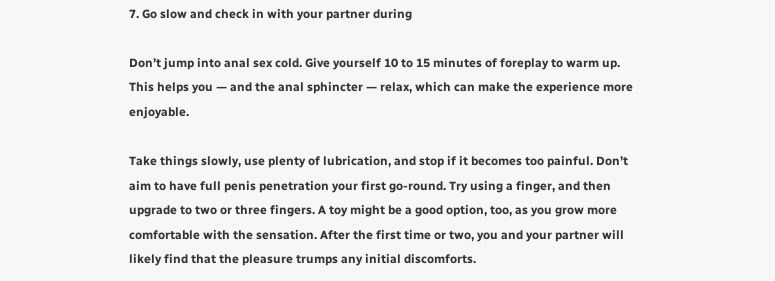7. Go slow and check in with your partner during

Don’t jump into anal sex cold. Give yourself 10 to 15 minutes of foreplay to warm up. This helps you — and the anal sphincter — relax, which can make the experience more enjoyable.

Take things slowly, use plenty of lubrication, and stop if it becomes too painful. Don’t aim to have full penis penetration your first go-round. Try using a finger, and then upgrade to two or three fingers. A toy might be a good option, too, as you grow more comfortable with the sensation. After the first time or two, you and your partner will likely find that the pleasure trumps any initial discomforts.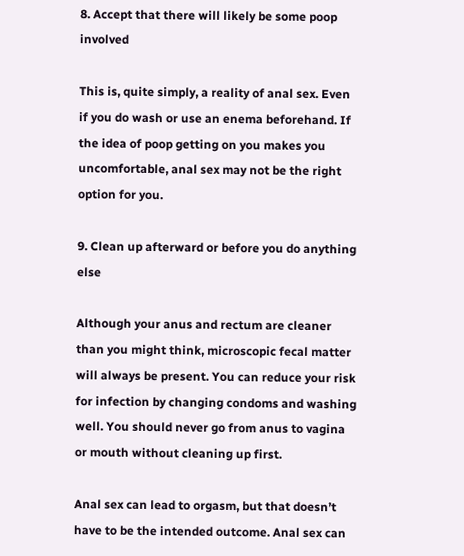8. Accept that there will likely be some poop involved

This is, quite simply, a reality of anal sex. Even if you do wash or use an enema beforehand. If the idea of poop getting on you makes you uncomfortable, anal sex may not be the right option for you.

9. Clean up afterward or before you do anything else

Although your anus and rectum are cleaner than you might think, microscopic fecal matter will always be present. You can reduce your risk for infection by changing condoms and washing well. You should never go from anus to vagina or mouth without cleaning up first.

Anal sex can lead to orgasm, but that doesn’t have to be the intended outcome. Anal sex can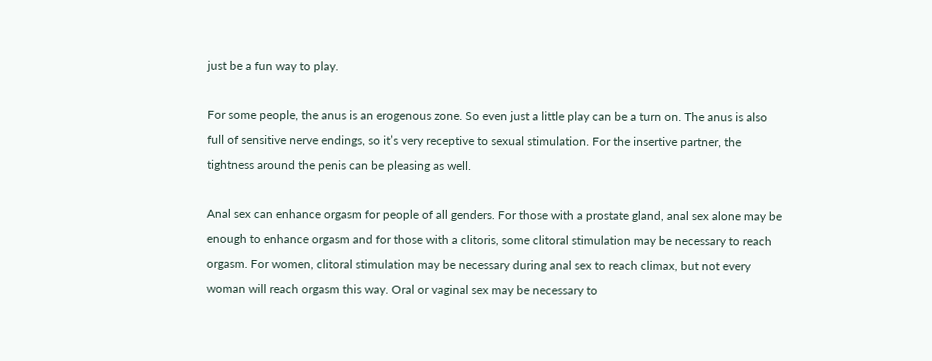just be a fun way to play.

For some people, the anus is an erogenous zone. So even just a little play can be a turn on. The anus is also full of sensitive nerve endings, so it’s very receptive to sexual stimulation. For the insertive partner, the tightness around the penis can be pleasing as well.

Anal sex can enhance orgasm for people of all genders. For those with a prostate gland, anal sex alone may be enough to enhance orgasm and for those with a clitoris, some clitoral stimulation may be necessary to reach orgasm. For women, clitoral stimulation may be necessary during anal sex to reach climax, but not every woman will reach orgasm this way. Oral or vaginal sex may be necessary to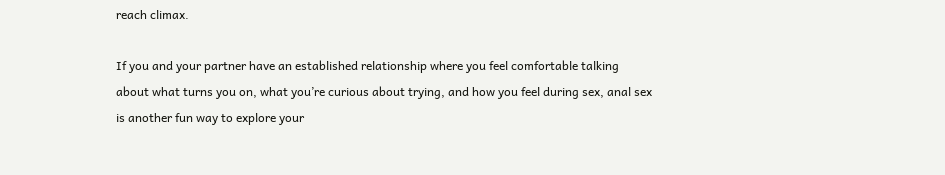reach climax.

If you and your partner have an established relationship where you feel comfortable talking about what turns you on, what you’re curious about trying, and how you feel during sex, anal sex is another fun way to explore your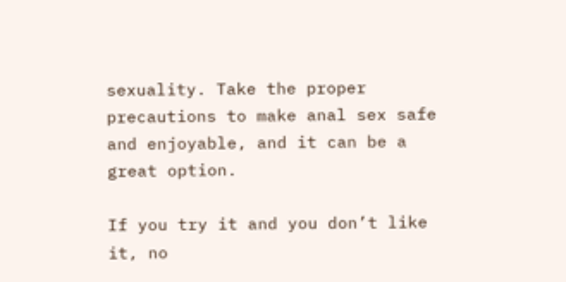sexuality. Take the proper precautions to make anal sex safe and enjoyable, and it can be a great option.

If you try it and you don’t like it, no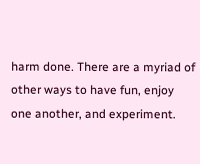harm done. There are a myriad of other ways to have fun, enjoy one another, and experiment.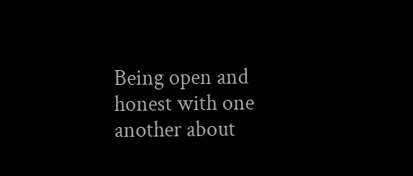Being open and honest with one another about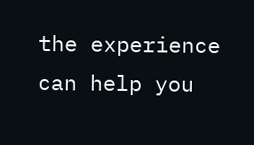the experience can help you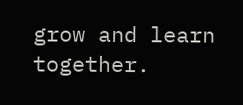grow and learn together.